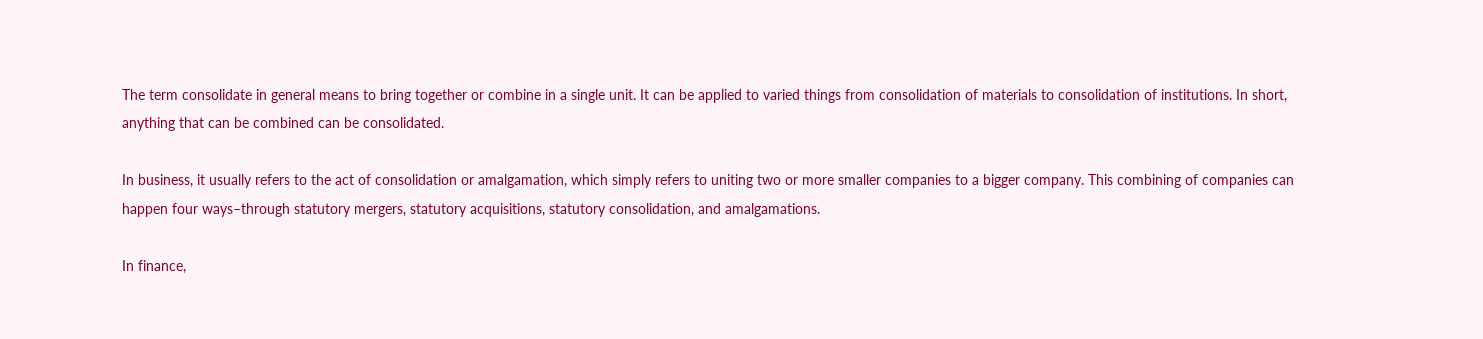The term consolidate in general means to bring together or combine in a single unit. It can be applied to varied things from consolidation of materials to consolidation of institutions. In short, anything that can be combined can be consolidated.

In business, it usually refers to the act of consolidation or amalgamation, which simply refers to uniting two or more smaller companies to a bigger company. This combining of companies can happen four ways–through statutory mergers, statutory acquisitions, statutory consolidation, and amalgamations.

In finance,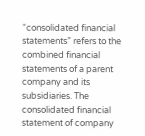“consolidated financial statements” refers to the combined financial statements of a parent company and its subsidiaries. The consolidated financial statement of company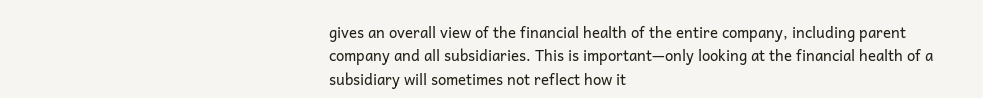gives an overall view of the financial health of the entire company, including parent company and all subsidiaries. This is important—only looking at the financial health of a subsidiary will sometimes not reflect how it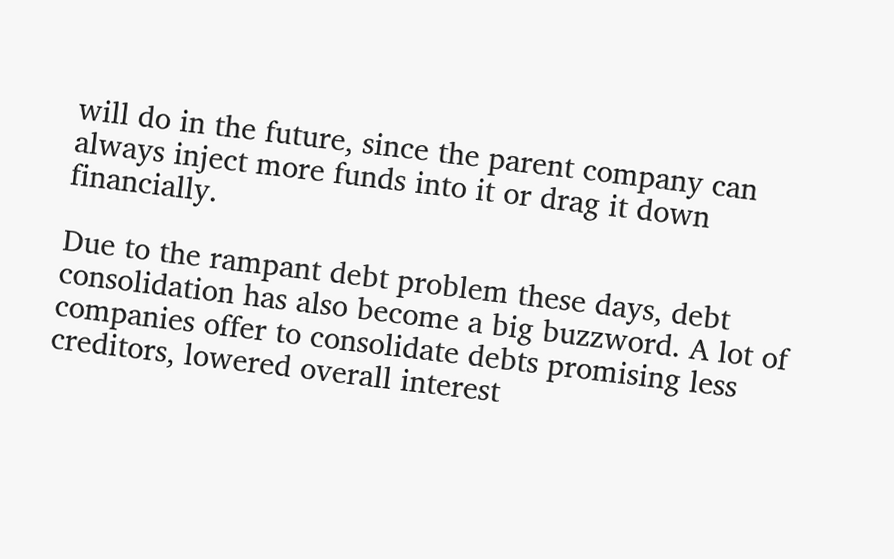will do in the future, since the parent company can always inject more funds into it or drag it down financially.

Due to the rampant debt problem these days, debt consolidation has also become a big buzzword. A lot of companies offer to consolidate debts promising less creditors, lowered overall interest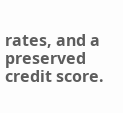rates, and a preserved credit score.